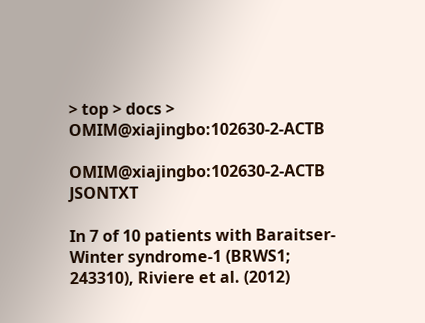> top > docs > OMIM@xiajingbo:102630-2-ACTB

OMIM@xiajingbo:102630-2-ACTB JSONTXT

In 7 of 10 patients with Baraitser-Winter syndrome-1 (BRWS1; 243310), Riviere et al. (2012)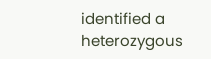identified a heterozygous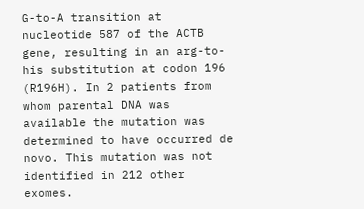G-to-A transition at nucleotide 587 of the ACTB gene, resulting in an arg-to-his substitution at codon 196 (R196H). In 2 patients from whom parental DNA was available the mutation was determined to have occurred de novo. This mutation was not identified in 212 other exomes.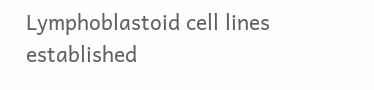Lymphoblastoid cell lines established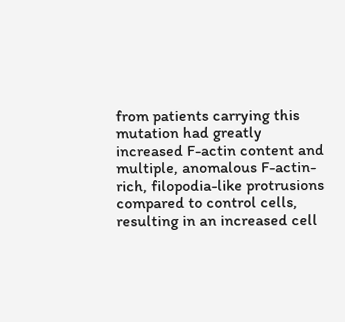from patients carrying this mutation had greatly increased F-actin content and multiple, anomalous F-actin-rich, filopodia-like protrusions compared to control cells, resulting in an increased cell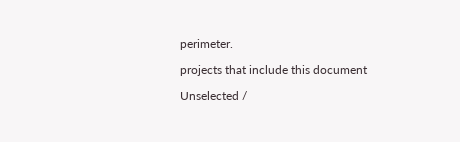perimeter.

projects that include this document

Unselected /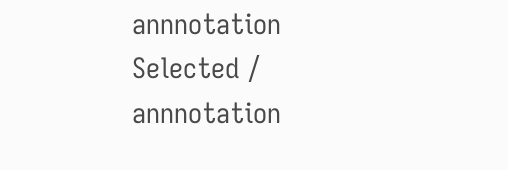annnotation Selected / annnotation